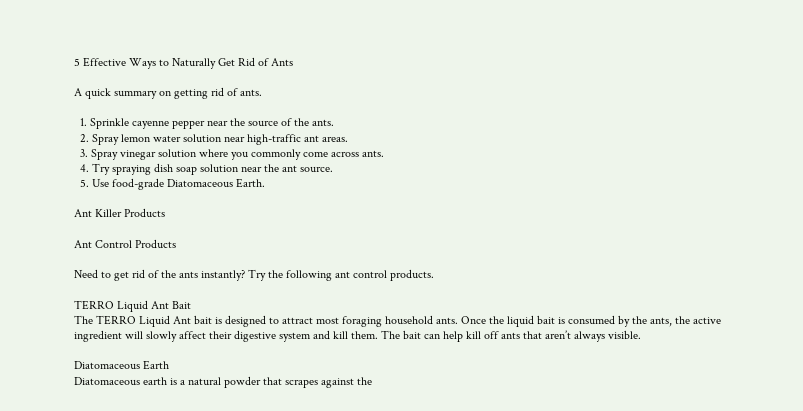5 Effective Ways to Naturally Get Rid of Ants

A quick summary on getting rid of ants.

  1. Sprinkle cayenne pepper near the source of the ants.
  2. Spray lemon water solution near high-traffic ant areas.
  3. Spray vinegar solution where you commonly come across ants.
  4. Try spraying dish soap solution near the ant source.
  5. Use food-grade Diatomaceous Earth.

Ant Killer Products

Ant Control Products

Need to get rid of the ants instantly? Try the following ant control products.

TERRO Liquid Ant Bait
The TERRO Liquid Ant bait is designed to attract most foraging household ants. Once the liquid bait is consumed by the ants, the active ingredient will slowly affect their digestive system and kill them. The bait can help kill off ants that aren’t always visible.

Diatomaceous Earth
Diatomaceous earth is a natural powder that scrapes against the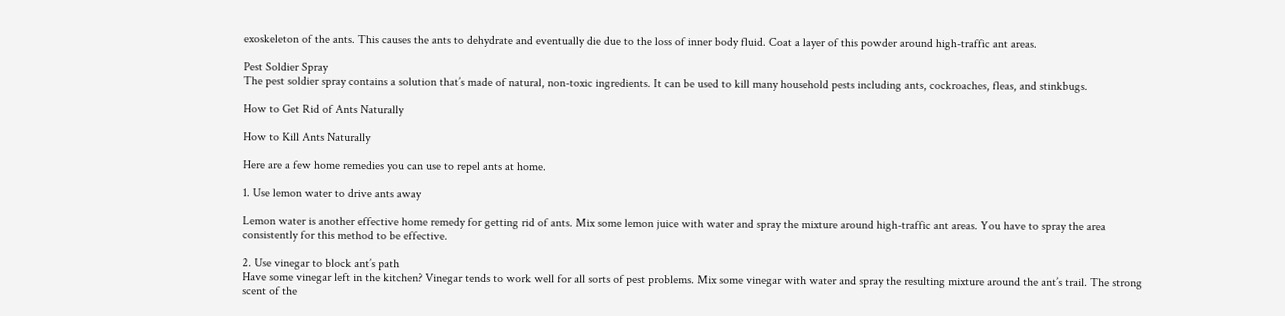exoskeleton of the ants. This causes the ants to dehydrate and eventually die due to the loss of inner body fluid. Coat a layer of this powder around high-traffic ant areas.

Pest Soldier Spray
The pest soldier spray contains a solution that’s made of natural, non-toxic ingredients. It can be used to kill many household pests including ants, cockroaches, fleas, and stinkbugs.

How to Get Rid of Ants Naturally

How to Kill Ants Naturally

Here are a few home remedies you can use to repel ants at home.

1. Use lemon water to drive ants away

Lemon water is another effective home remedy for getting rid of ants. Mix some lemon juice with water and spray the mixture around high-traffic ant areas. You have to spray the area consistently for this method to be effective.

2. Use vinegar to block ant’s path
Have some vinegar left in the kitchen? Vinegar tends to work well for all sorts of pest problems. Mix some vinegar with water and spray the resulting mixture around the ant’s trail. The strong scent of the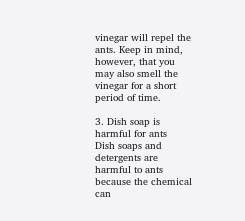vinegar will repel the ants. Keep in mind, however, that you may also smell the vinegar for a short period of time.

3. Dish soap is harmful for ants
Dish soaps and detergents are harmful to ants because the chemical can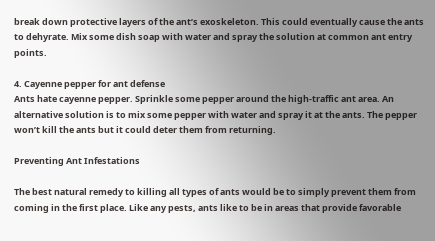break down protective layers of the ant’s exoskeleton. This could eventually cause the ants to dehyrate. Mix some dish soap with water and spray the solution at common ant entry points.

4. Cayenne pepper for ant defense
Ants hate cayenne pepper. Sprinkle some pepper around the high-traffic ant area. An alternative solution is to mix some pepper with water and spray it at the ants. The pepper won’t kill the ants but it could deter them from returning.

Preventing Ant Infestations

The best natural remedy to killing all types of ants would be to simply prevent them from coming in the first place. Like any pests, ants like to be in areas that provide favorable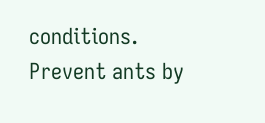conditions. Prevent ants by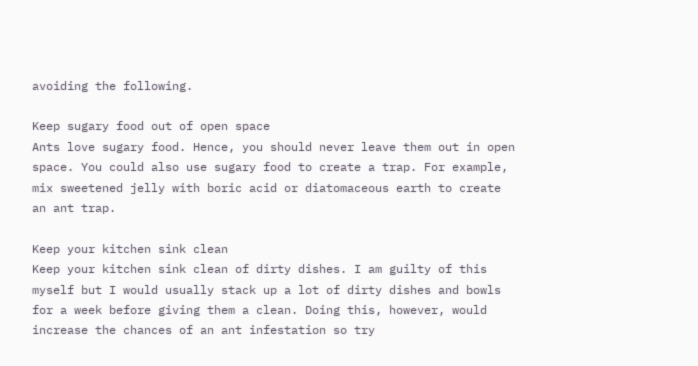avoiding the following.

Keep sugary food out of open space
Ants love sugary food. Hence, you should never leave them out in open space. You could also use sugary food to create a trap. For example, mix sweetened jelly with boric acid or diatomaceous earth to create an ant trap.

Keep your kitchen sink clean
Keep your kitchen sink clean of dirty dishes. I am guilty of this myself but I would usually stack up a lot of dirty dishes and bowls for a week before giving them a clean. Doing this, however, would increase the chances of an ant infestation so try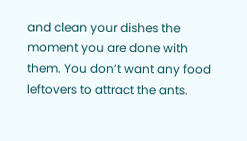and clean your dishes the moment you are done with them. You don’t want any food leftovers to attract the ants.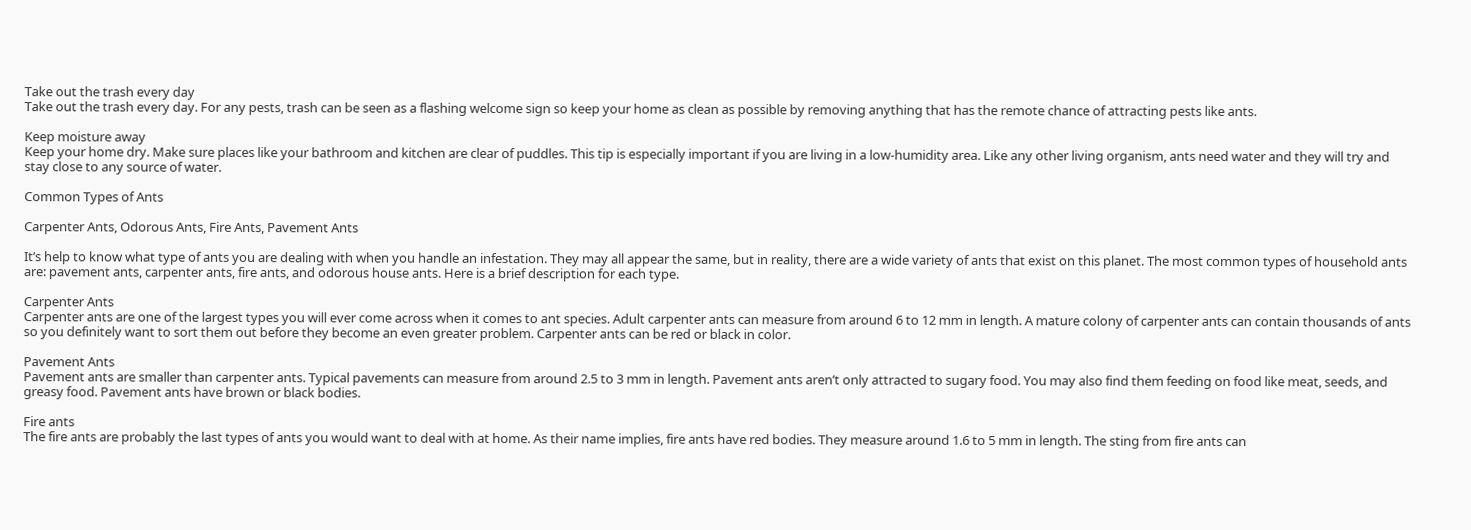Take out the trash every day
Take out the trash every day. For any pests, trash can be seen as a flashing welcome sign so keep your home as clean as possible by removing anything that has the remote chance of attracting pests like ants.

Keep moisture away
Keep your home dry. Make sure places like your bathroom and kitchen are clear of puddles. This tip is especially important if you are living in a low-humidity area. Like any other living organism, ants need water and they will try and stay close to any source of water.

Common Types of Ants

Carpenter Ants, Odorous Ants, Fire Ants, Pavement Ants

It’s help to know what type of ants you are dealing with when you handle an infestation. They may all appear the same, but in reality, there are a wide variety of ants that exist on this planet. The most common types of household ants are: pavement ants, carpenter ants, fire ants, and odorous house ants. Here is a brief description for each type.

Carpenter Ants
Carpenter ants are one of the largest types you will ever come across when it comes to ant species. Adult carpenter ants can measure from around 6 to 12 mm in length. A mature colony of carpenter ants can contain thousands of ants so you definitely want to sort them out before they become an even greater problem. Carpenter ants can be red or black in color.

Pavement Ants
Pavement ants are smaller than carpenter ants. Typical pavements can measure from around 2.5 to 3 mm in length. Pavement ants aren’t only attracted to sugary food. You may also find them feeding on food like meat, seeds, and greasy food. Pavement ants have brown or black bodies.

Fire ants
The fire ants are probably the last types of ants you would want to deal with at home. As their name implies, fire ants have red bodies. They measure around 1.6 to 5 mm in length. The sting from fire ants can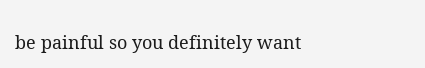be painful so you definitely want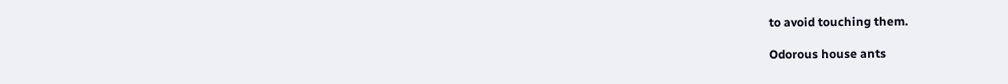to avoid touching them.

Odorous house ants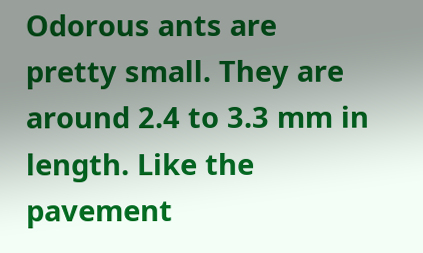Odorous ants are pretty small. They are around 2.4 to 3.3 mm in length. Like the pavement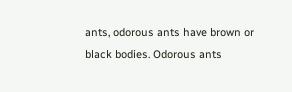ants, odorous ants have brown or black bodies. Odorous ants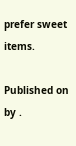prefer sweet items.

Published on by .